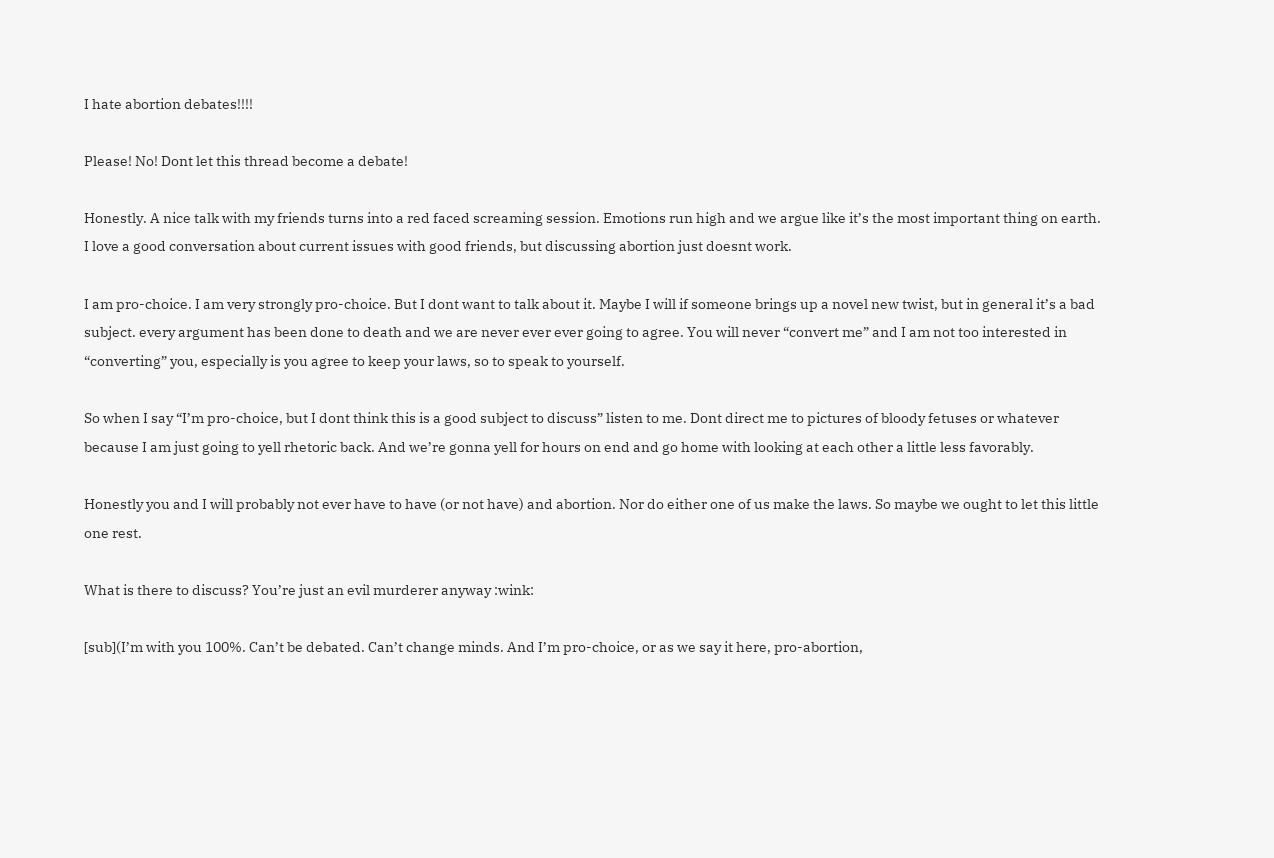I hate abortion debates!!!!

Please! No! Dont let this thread become a debate!

Honestly. A nice talk with my friends turns into a red faced screaming session. Emotions run high and we argue like it’s the most important thing on earth. I love a good conversation about current issues with good friends, but discussing abortion just doesnt work.

I am pro-choice. I am very strongly pro-choice. But I dont want to talk about it. Maybe I will if someone brings up a novel new twist, but in general it’s a bad subject. every argument has been done to death and we are never ever ever going to agree. You will never “convert me” and I am not too interested in “converting” you, especially is you agree to keep your laws, so to speak to yourself.

So when I say “I’m pro-choice, but I dont think this is a good subject to discuss” listen to me. Dont direct me to pictures of bloody fetuses or whatever because I am just going to yell rhetoric back. And we’re gonna yell for hours on end and go home with looking at each other a little less favorably.

Honestly you and I will probably not ever have to have (or not have) and abortion. Nor do either one of us make the laws. So maybe we ought to let this little one rest.

What is there to discuss? You’re just an evil murderer anyway :wink:

[sub](I’m with you 100%. Can’t be debated. Can’t change minds. And I’m pro-choice, or as we say it here, pro-abortion,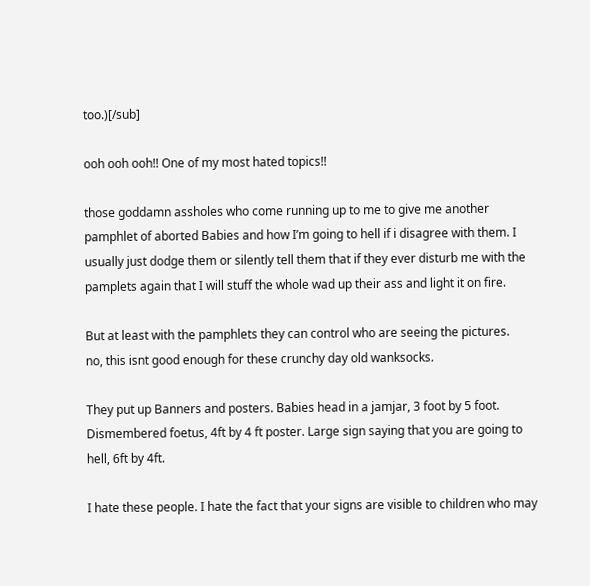too.)[/sub]

ooh ooh ooh!! One of my most hated topics!!

those goddamn assholes who come running up to me to give me another pamphlet of aborted Babies and how I’m going to hell if i disagree with them. I usually just dodge them or silently tell them that if they ever disturb me with the pamplets again that I will stuff the whole wad up their ass and light it on fire.

But at least with the pamphlets they can control who are seeing the pictures.
no, this isnt good enough for these crunchy day old wanksocks.

They put up Banners and posters. Babies head in a jamjar, 3 foot by 5 foot. Dismembered foetus, 4ft by 4 ft poster. Large sign saying that you are going to hell, 6ft by 4ft.

I hate these people. I hate the fact that your signs are visible to children who may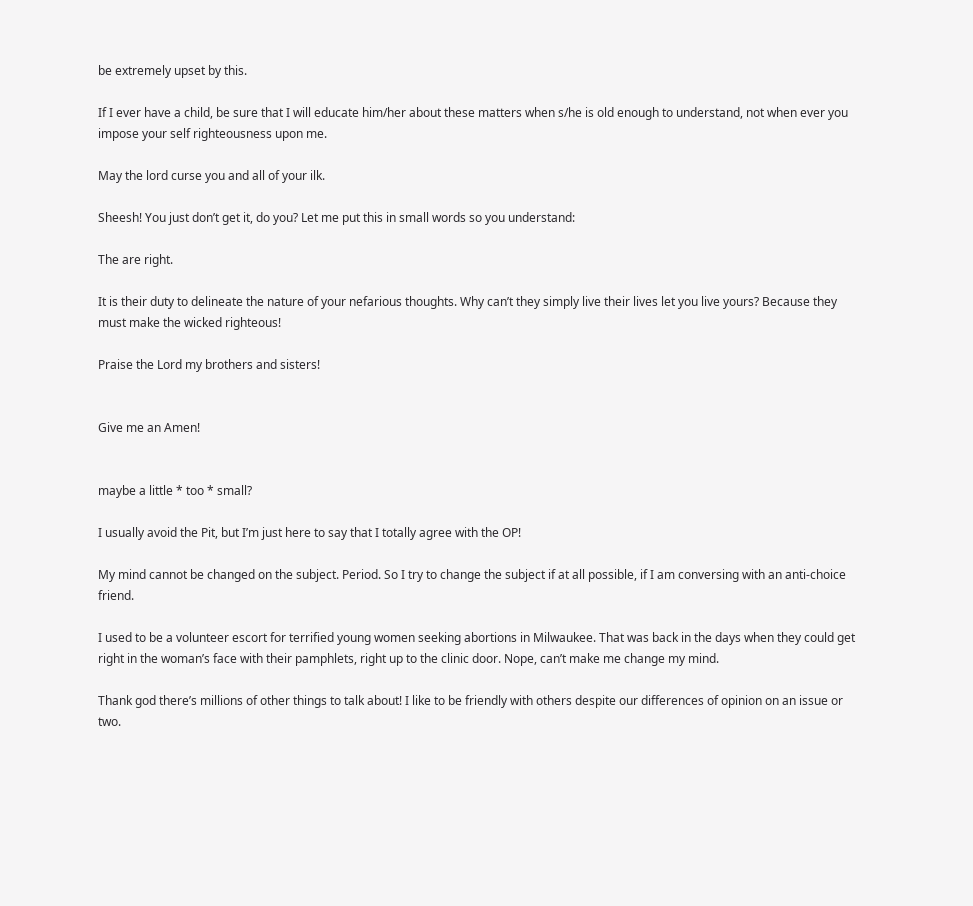be extremely upset by this.

If I ever have a child, be sure that I will educate him/her about these matters when s/he is old enough to understand, not when ever you impose your self righteousness upon me.

May the lord curse you and all of your ilk.

Sheesh! You just don’t get it, do you? Let me put this in small words so you understand:

The are right.

It is their duty to delineate the nature of your nefarious thoughts. Why can’t they simply live their lives let you live yours? Because they must make the wicked righteous!

Praise the Lord my brothers and sisters!


Give me an Amen!


maybe a little * too * small?

I usually avoid the Pit, but I’m just here to say that I totally agree with the OP!

My mind cannot be changed on the subject. Period. So I try to change the subject if at all possible, if I am conversing with an anti-choice friend.

I used to be a volunteer escort for terrified young women seeking abortions in Milwaukee. That was back in the days when they could get right in the woman’s face with their pamphlets, right up to the clinic door. Nope, can’t make me change my mind.

Thank god there’s millions of other things to talk about! I like to be friendly with others despite our differences of opinion on an issue or two.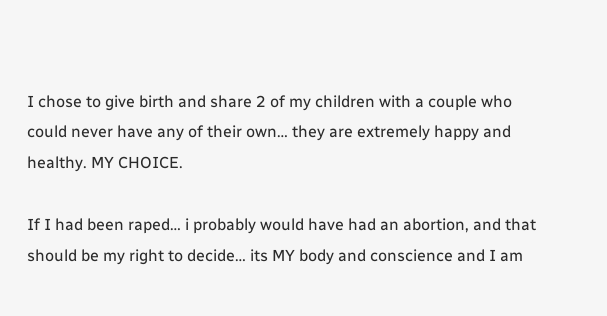I chose to give birth and share 2 of my children with a couple who could never have any of their own… they are extremely happy and healthy. MY CHOICE.

If I had been raped… i probably would have had an abortion, and that should be my right to decide… its MY body and conscience and I am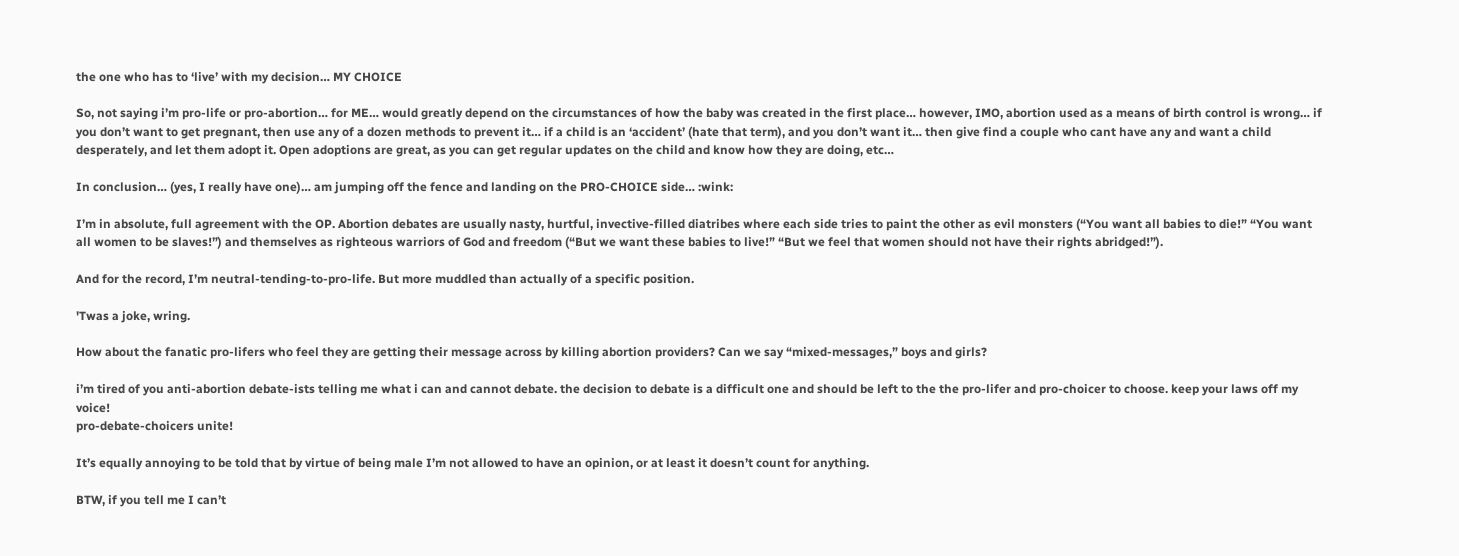the one who has to ‘live’ with my decision… MY CHOICE

So, not saying i’m pro-life or pro-abortion… for ME… would greatly depend on the circumstances of how the baby was created in the first place… however, IMO, abortion used as a means of birth control is wrong… if you don’t want to get pregnant, then use any of a dozen methods to prevent it… if a child is an ‘accident’ (hate that term), and you don’t want it… then give find a couple who cant have any and want a child desperately, and let them adopt it. Open adoptions are great, as you can get regular updates on the child and know how they are doing, etc…

In conclusion… (yes, I really have one)… am jumping off the fence and landing on the PRO-CHOICE side… :wink:

I’m in absolute, full agreement with the OP. Abortion debates are usually nasty, hurtful, invective-filled diatribes where each side tries to paint the other as evil monsters (“You want all babies to die!” “You want all women to be slaves!”) and themselves as righteous warriors of God and freedom (“But we want these babies to live!” “But we feel that women should not have their rights abridged!”).

And for the record, I’m neutral-tending-to-pro-life. But more muddled than actually of a specific position.

'Twas a joke, wring.

How about the fanatic pro-lifers who feel they are getting their message across by killing abortion providers? Can we say “mixed-messages,” boys and girls?

i’m tired of you anti-abortion debate-ists telling me what i can and cannot debate. the decision to debate is a difficult one and should be left to the the pro-lifer and pro-choicer to choose. keep your laws off my voice!
pro-debate-choicers unite!

It’s equally annoying to be told that by virtue of being male I’m not allowed to have an opinion, or at least it doesn’t count for anything.

BTW, if you tell me I can’t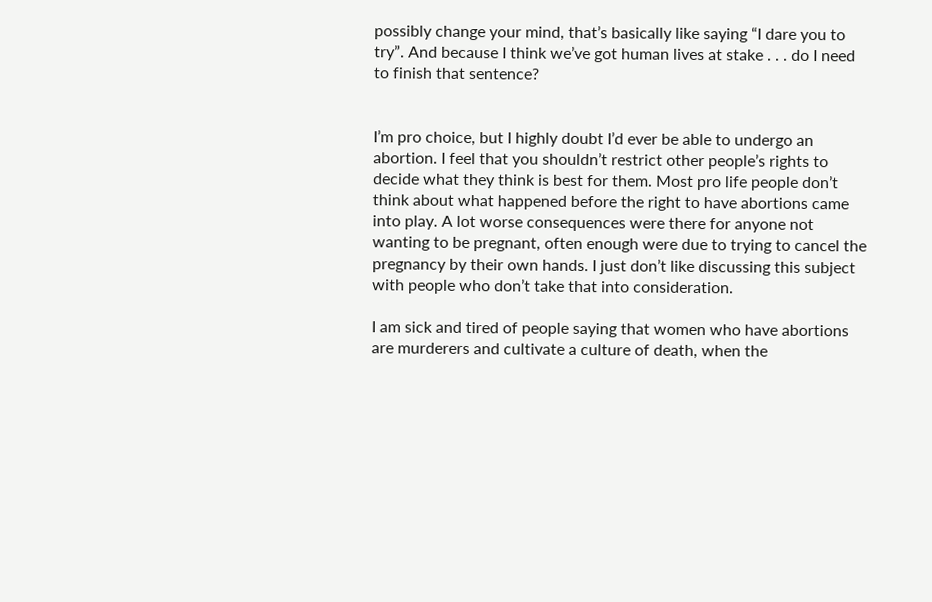possibly change your mind, that’s basically like saying “I dare you to try”. And because I think we’ve got human lives at stake . . . do I need to finish that sentence?


I’m pro choice, but I highly doubt I’d ever be able to undergo an abortion. I feel that you shouldn’t restrict other people’s rights to decide what they think is best for them. Most pro life people don’t think about what happened before the right to have abortions came into play. A lot worse consequences were there for anyone not wanting to be pregnant, often enough were due to trying to cancel the pregnancy by their own hands. I just don’t like discussing this subject with people who don’t take that into consideration.

I am sick and tired of people saying that women who have abortions are murderers and cultivate a culture of death, when the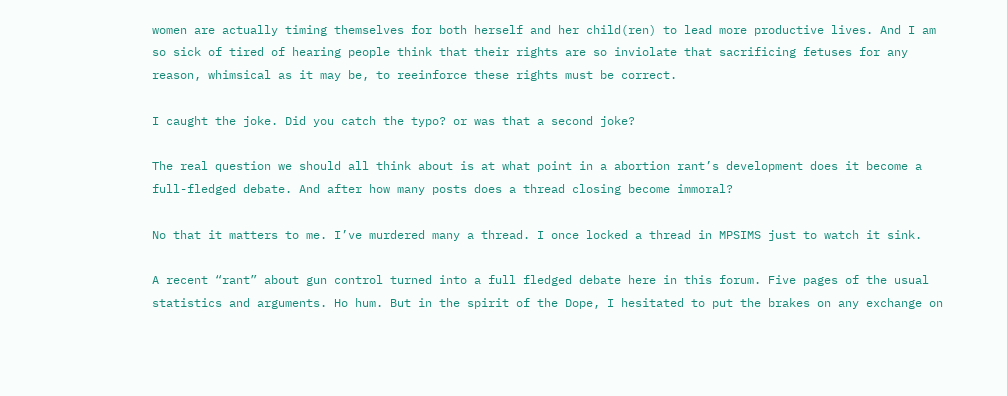women are actually timing themselves for both herself and her child(ren) to lead more productive lives. And I am so sick of tired of hearing people think that their rights are so inviolate that sacrificing fetuses for any reason, whimsical as it may be, to reeinforce these rights must be correct.

I caught the joke. Did you catch the typo? or was that a second joke?

The real question we should all think about is at what point in a abortion rant’s development does it become a full-fledged debate. And after how many posts does a thread closing become immoral?

No that it matters to me. I’ve murdered many a thread. I once locked a thread in MPSIMS just to watch it sink.

A recent “rant” about gun control turned into a full fledged debate here in this forum. Five pages of the usual statistics and arguments. Ho hum. But in the spirit of the Dope, I hesitated to put the brakes on any exchange on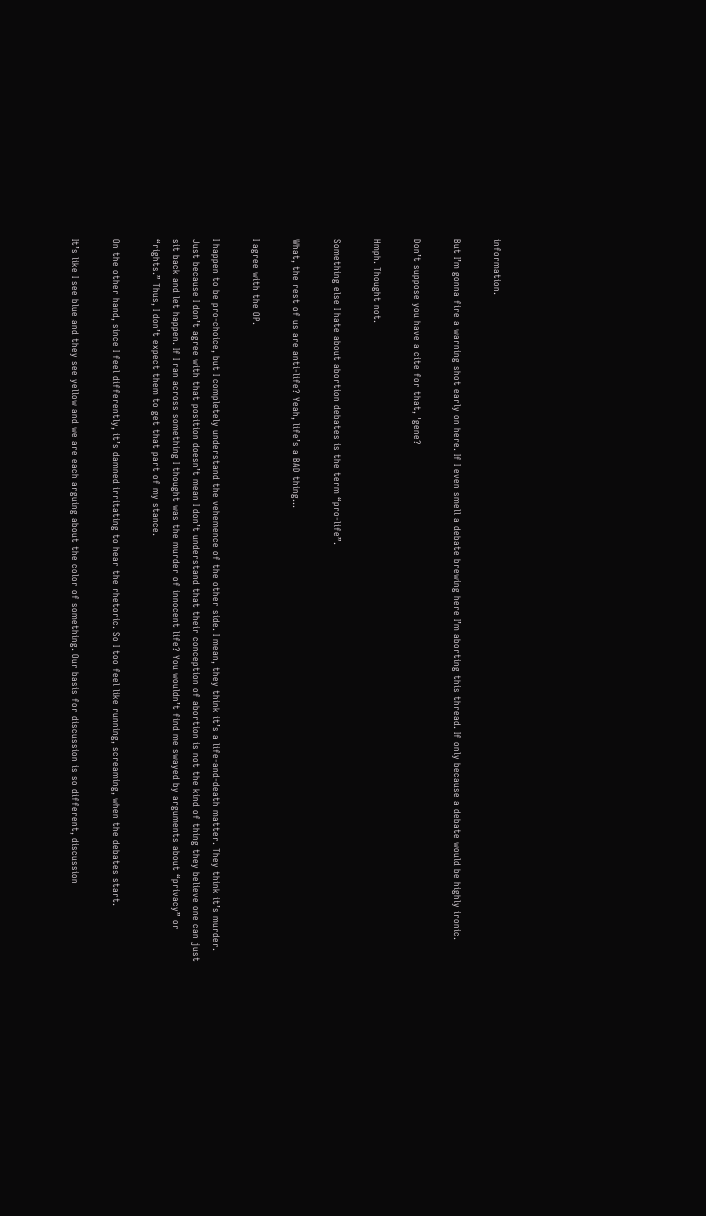information.

But I’m gonna fire a warning shot early on here. If I even smell a debate brewing here I’m aborting this thread. If only because a debate would be highly ironic.

Don’t suppose you have a cite for that, 'gene?

Hmph. Thought not.

Something else I hate about abortion debates is the term “pro-life”.

What, the rest of us are anti-life? Yeah, life’s a BAD thing…

I agree with the OP.

I happen to be pro-choice, but I completely understand the vehemence of the other side. I mean, they think it’s a life-and-death matter. They think it’s murder. Just because I don’t agree with that position doesn’t mean I don’t understand that their conception of abortion is not the kind of thing they believe one can just sit back and let happen. If I ran across something I thought was the murder of innocent life? You wouldn’t find me swayed by arguments about “privacy” or “rights.” Thus, I don’t expect them to get that part of my stance.

On the other hand, since I feel differently, it’s damned irritating to hear the rhetoric. So I too feel like running, screaming, when the debates start.

It’s like I see blue and they see yellow and we are each arguing about the color of something. Our basis for discussion is so different, discussion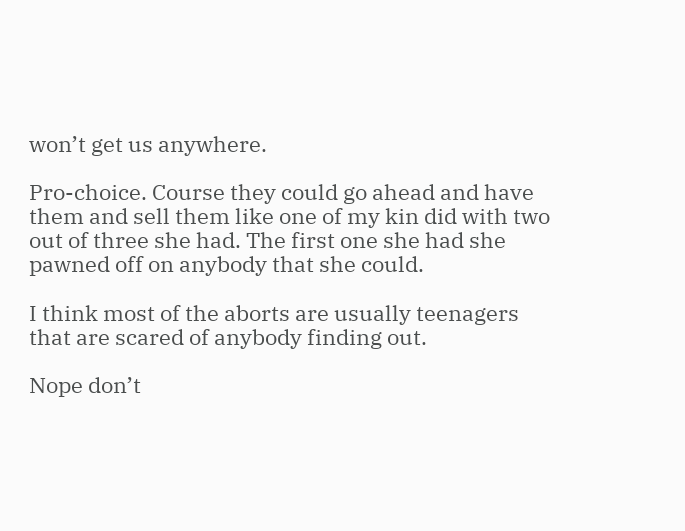won’t get us anywhere.

Pro-choice. Course they could go ahead and have them and sell them like one of my kin did with two out of three she had. The first one she had she pawned off on anybody that she could.

I think most of the aborts are usually teenagers that are scared of anybody finding out.

Nope don’t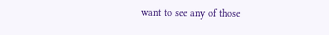want to see any of those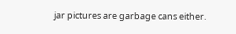jar pictures are garbage cans either.